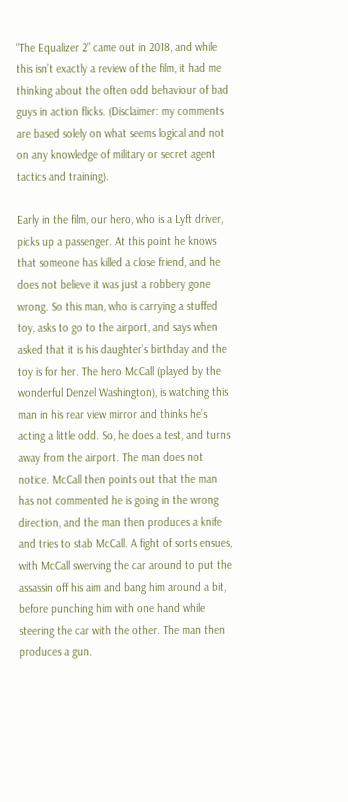“The Equalizer 2” came out in 2018, and while this isn’t exactly a review of the film, it had me thinking about the often odd behaviour of bad guys in action flicks. (Disclaimer: my comments are based solely on what seems logical and not on any knowledge of military or secret agent tactics and training).

Early in the film, our hero, who is a Lyft driver, picks up a passenger. At this point he knows that someone has killed a close friend, and he does not believe it was just a robbery gone wrong. So this man, who is carrying a stuffed toy, asks to go to the airport, and says when asked that it is his daughter’s birthday and the toy is for her. The hero McCall (played by the wonderful Denzel Washington), is watching this man in his rear view mirror and thinks he’s acting a little odd. So, he does a test, and turns away from the airport. The man does not notice. McCall then points out that the man has not commented he is going in the wrong direction, and the man then produces a knife and tries to stab McCall. A fight of sorts ensues, with McCall swerving the car around to put the assassin off his aim and bang him around a bit, before punching him with one hand while steering the car with the other. The man then produces a gun.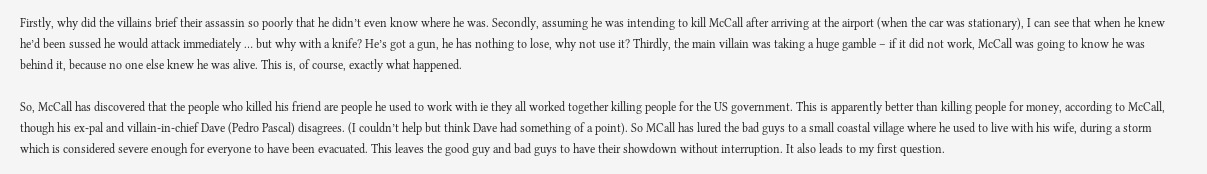Firstly, why did the villains brief their assassin so poorly that he didn’t even know where he was. Secondly, assuming he was intending to kill McCall after arriving at the airport (when the car was stationary), I can see that when he knew he’d been sussed he would attack immediately … but why with a knife? He’s got a gun, he has nothing to lose, why not use it? Thirdly, the main villain was taking a huge gamble – if it did not work, McCall was going to know he was behind it, because no one else knew he was alive. This is, of course, exactly what happened.

So, McCall has discovered that the people who killed his friend are people he used to work with ie they all worked together killing people for the US government. This is apparently better than killing people for money, according to McCall, though his ex-pal and villain-in-chief Dave (Pedro Pascal) disagrees. (I couldn’t help but think Dave had something of a point). So MCall has lured the bad guys to a small coastal village where he used to live with his wife, during a storm which is considered severe enough for everyone to have been evacuated. This leaves the good guy and bad guys to have their showdown without interruption. It also leads to my first question.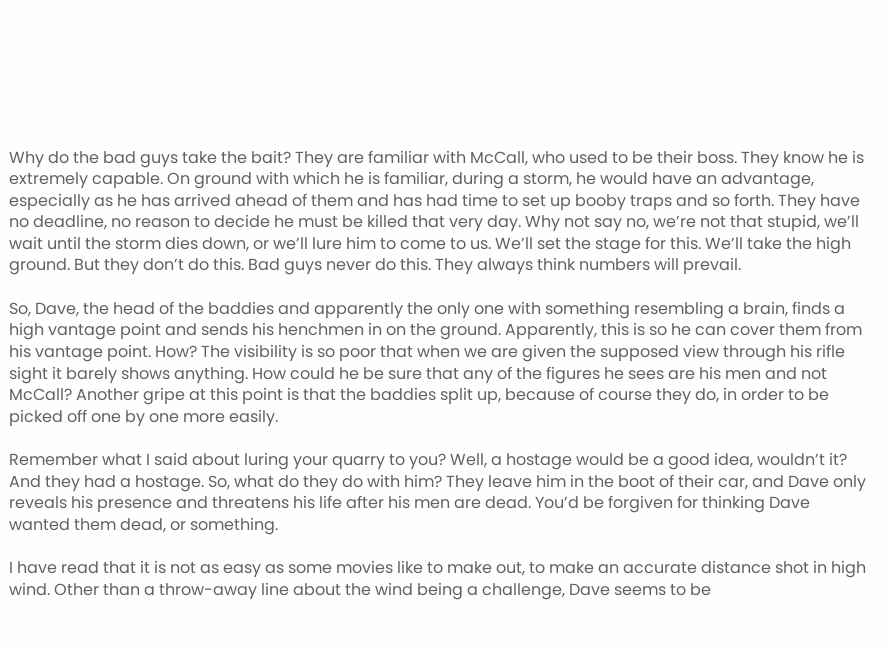Why do the bad guys take the bait? They are familiar with McCall, who used to be their boss. They know he is extremely capable. On ground with which he is familiar, during a storm, he would have an advantage, especially as he has arrived ahead of them and has had time to set up booby traps and so forth. They have no deadline, no reason to decide he must be killed that very day. Why not say no, we’re not that stupid, we’ll wait until the storm dies down, or we’ll lure him to come to us. We’ll set the stage for this. We’ll take the high ground. But they don’t do this. Bad guys never do this. They always think numbers will prevail.

So, Dave, the head of the baddies and apparently the only one with something resembling a brain, finds a high vantage point and sends his henchmen in on the ground. Apparently, this is so he can cover them from his vantage point. How? The visibility is so poor that when we are given the supposed view through his rifle sight it barely shows anything. How could he be sure that any of the figures he sees are his men and not McCall? Another gripe at this point is that the baddies split up, because of course they do, in order to be picked off one by one more easily.

Remember what I said about luring your quarry to you? Well, a hostage would be a good idea, wouldn’t it? And they had a hostage. So, what do they do with him? They leave him in the boot of their car, and Dave only reveals his presence and threatens his life after his men are dead. You’d be forgiven for thinking Dave wanted them dead, or something.

I have read that it is not as easy as some movies like to make out, to make an accurate distance shot in high wind. Other than a throw-away line about the wind being a challenge, Dave seems to be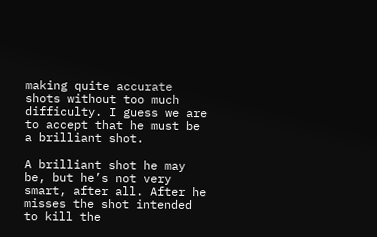making quite accurate shots without too much difficulty. I guess we are to accept that he must be a brilliant shot.

A brilliant shot he may be, but he’s not very smart, after all. After he misses the shot intended to kill the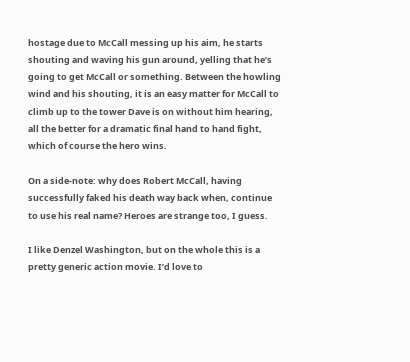hostage due to McCall messing up his aim, he starts shouting and waving his gun around, yelling that he’s going to get McCall or something. Between the howling wind and his shouting, it is an easy matter for McCall to climb up to the tower Dave is on without him hearing, all the better for a dramatic final hand to hand fight, which of course the hero wins.

On a side-note: why does Robert McCall, having successfully faked his death way back when, continue to use his real name? Heroes are strange too, I guess.

I like Denzel Washington, but on the whole this is a pretty generic action movie. I’d love to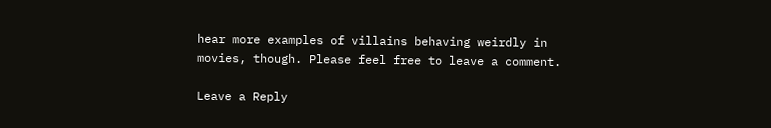hear more examples of villains behaving weirdly in movies, though. Please feel free to leave a comment.

Leave a Reply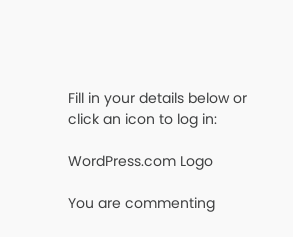Fill in your details below or click an icon to log in:

WordPress.com Logo

You are commenting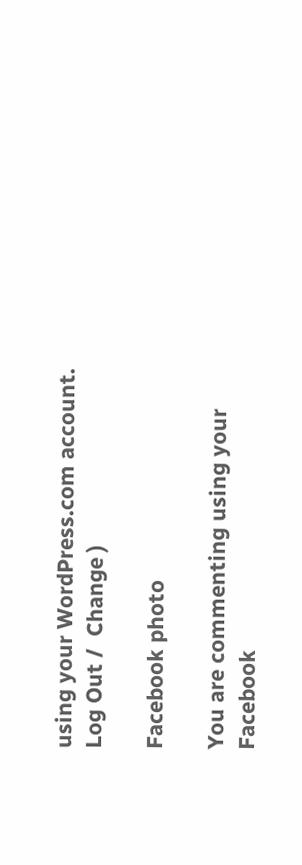using your WordPress.com account. Log Out /  Change )

Facebook photo

You are commenting using your Facebook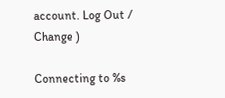account. Log Out /  Change )

Connecting to %s